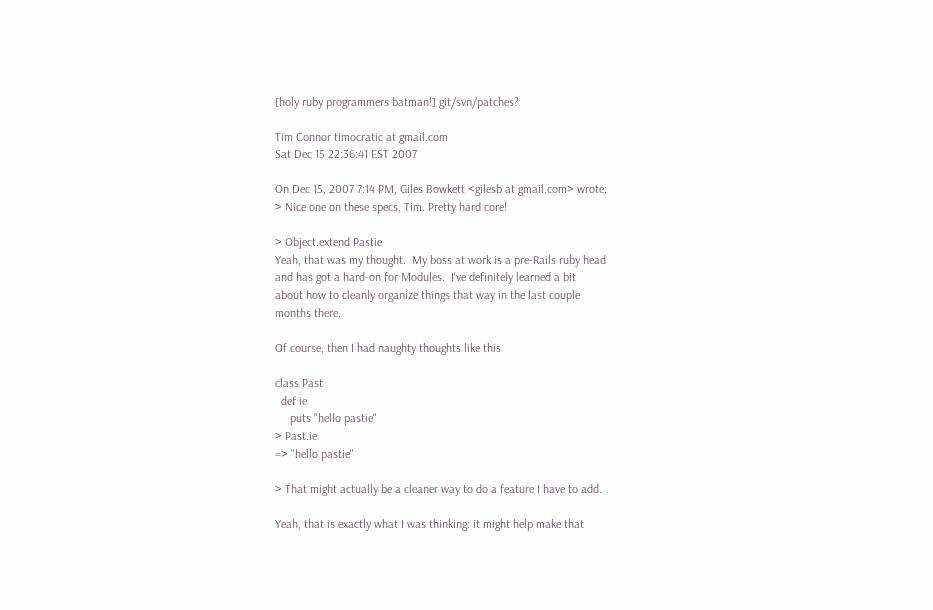[holy ruby programmers batman!] git/svn/patches?

Tim Connor timocratic at gmail.com
Sat Dec 15 22:36:41 EST 2007

On Dec 15, 2007 7:14 PM, Giles Bowkett <gilesb at gmail.com> wrote:
> Nice one on these specs, Tim. Pretty hard core!

> Object.extend Pastie
Yeah, that was my thought.  My boss at work is a pre-Rails ruby head
and has got a hard-on for Modules.  I've definitely learned a bit
about how to cleanly organize things that way in the last couple
months there.

Of course, then I had naughty thoughts like this

class Past
  def ie
     puts "hello pastie"
> Past.ie
=> "hello pastie"

> That might actually be a cleaner way to do a feature I have to add.

Yeah, that is exactly what I was thinking: it might help make that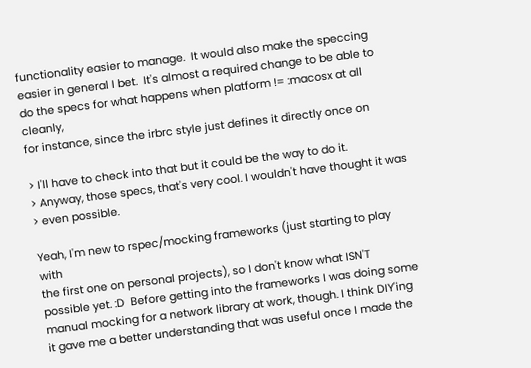functionality easier to manage.  It would also make the speccing
easier in general I bet.  It's almost a required change to be able to
do the specs for what happens when platform != :macosx at all cleanly,
for instance, since the irbrc style just defines it directly once on

> I'll have to check into that but it could be the way to do it.
> Anyway, those specs, that's very cool. I wouldn't have thought it was
> even possible.

Yeah, I'm new to rspec/mocking frameworks (just starting to play with
the first one on personal projects), so I don't know what ISN'T
possible yet. :D  Before getting into the frameworks I was doing some
manual mocking for a network library at work, though. I think DIY'ing
it gave me a better understanding that was useful once I made the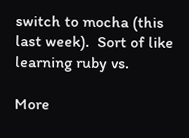switch to mocha (this last week).  Sort of like learning ruby vs.

More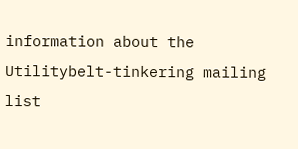information about the Utilitybelt-tinkering mailing list